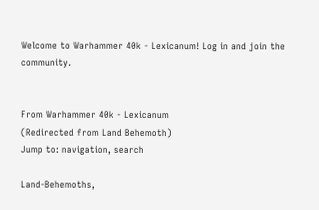Welcome to Warhammer 40k - Lexicanum! Log in and join the community.


From Warhammer 40k - Lexicanum
(Redirected from Land Behemoth)
Jump to: navigation, search

Land-Behemoths,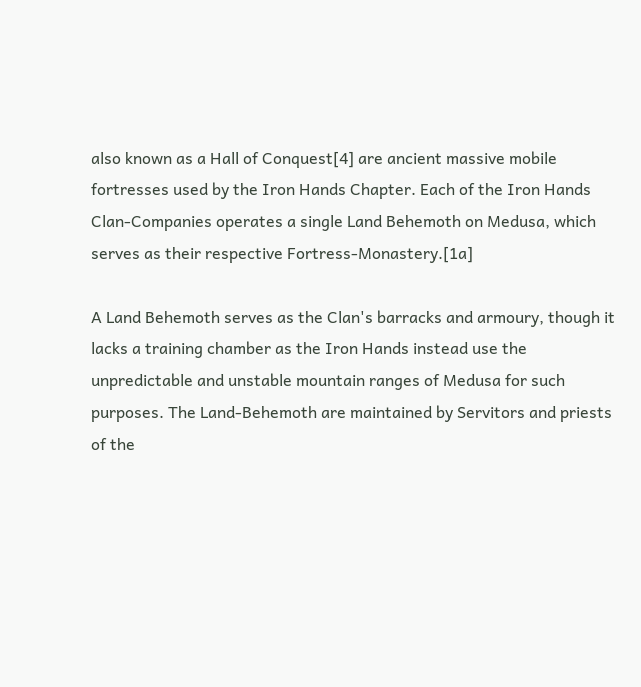also known as a Hall of Conquest[4] are ancient massive mobile fortresses used by the Iron Hands Chapter. Each of the Iron Hands Clan-Companies operates a single Land Behemoth on Medusa, which serves as their respective Fortress-Monastery.[1a]

A Land Behemoth serves as the Clan's barracks and armoury, though it lacks a training chamber as the Iron Hands instead use the unpredictable and unstable mountain ranges of Medusa for such purposes. The Land-Behemoth are maintained by Servitors and priests of the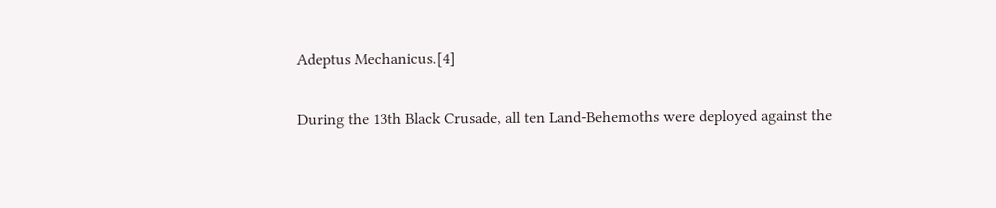Adeptus Mechanicus.[4]

During the 13th Black Crusade, all ten Land-Behemoths were deployed against the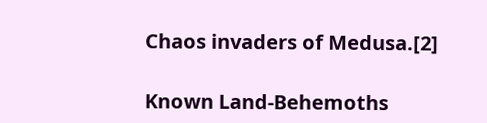Chaos invaders of Medusa.[2]

Known Land-Behemoths